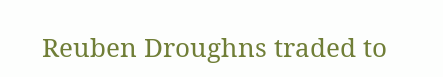Reuben Droughns traded to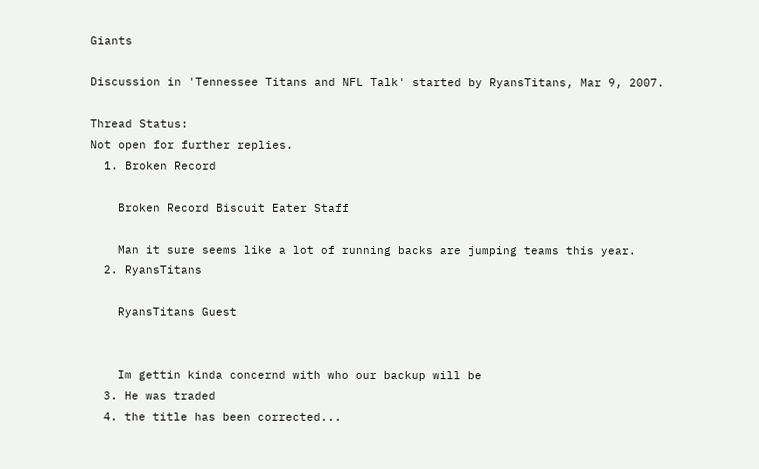Giants

Discussion in 'Tennessee Titans and NFL Talk' started by RyansTitans, Mar 9, 2007.

Thread Status:
Not open for further replies.
  1. Broken Record

    Broken Record Biscuit Eater Staff

    Man it sure seems like a lot of running backs are jumping teams this year.
  2. RyansTitans

    RyansTitans Guest


    Im gettin kinda concernd with who our backup will be
  3. He was traded
  4. the title has been corrected...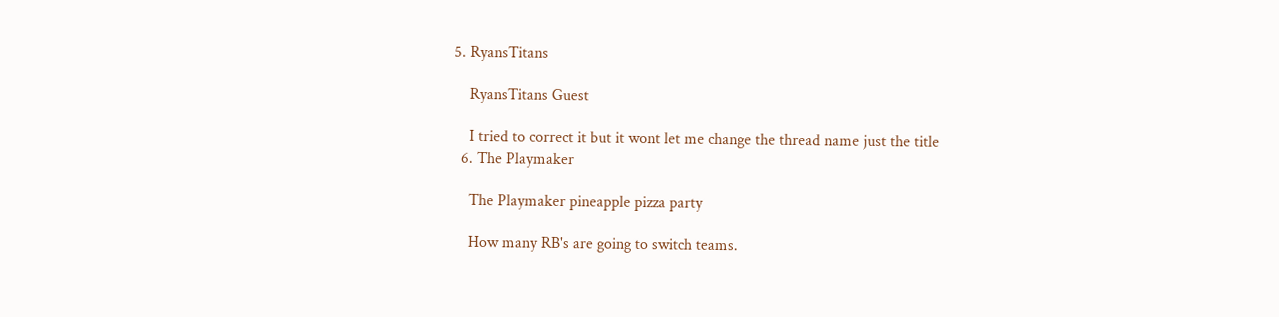5. RyansTitans

    RyansTitans Guest

    I tried to correct it but it wont let me change the thread name just the title
  6. The Playmaker

    The Playmaker pineapple pizza party

    How many RB's are going to switch teams.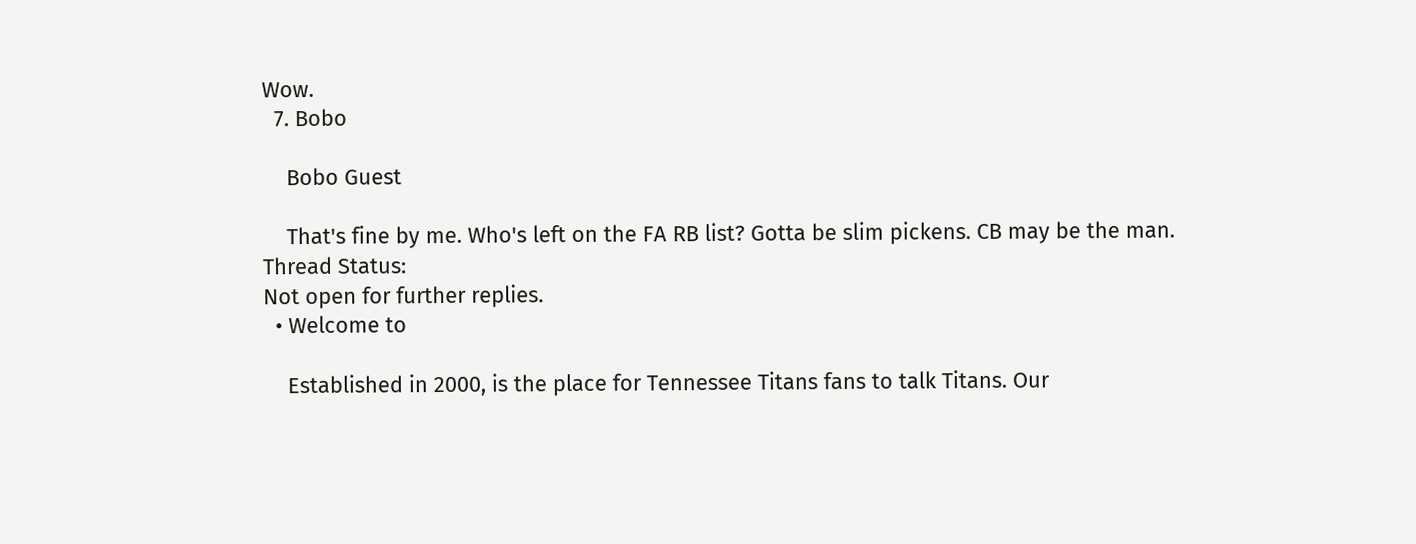Wow.
  7. Bobo

    Bobo Guest

    That's fine by me. Who's left on the FA RB list? Gotta be slim pickens. CB may be the man.
Thread Status:
Not open for further replies.
  • Welcome to

    Established in 2000, is the place for Tennessee Titans fans to talk Titans. Our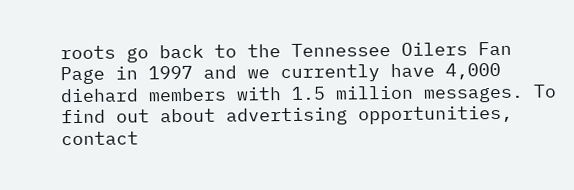roots go back to the Tennessee Oilers Fan Page in 1997 and we currently have 4,000 diehard members with 1.5 million messages. To find out about advertising opportunities, contact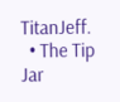TitanJeff.
  • The Tip Jar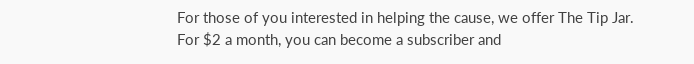For those of you interested in helping the cause, we offer The Tip Jar. For $2 a month, you can become a subscriber and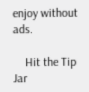enjoy without ads.

    Hit the Tip Jar